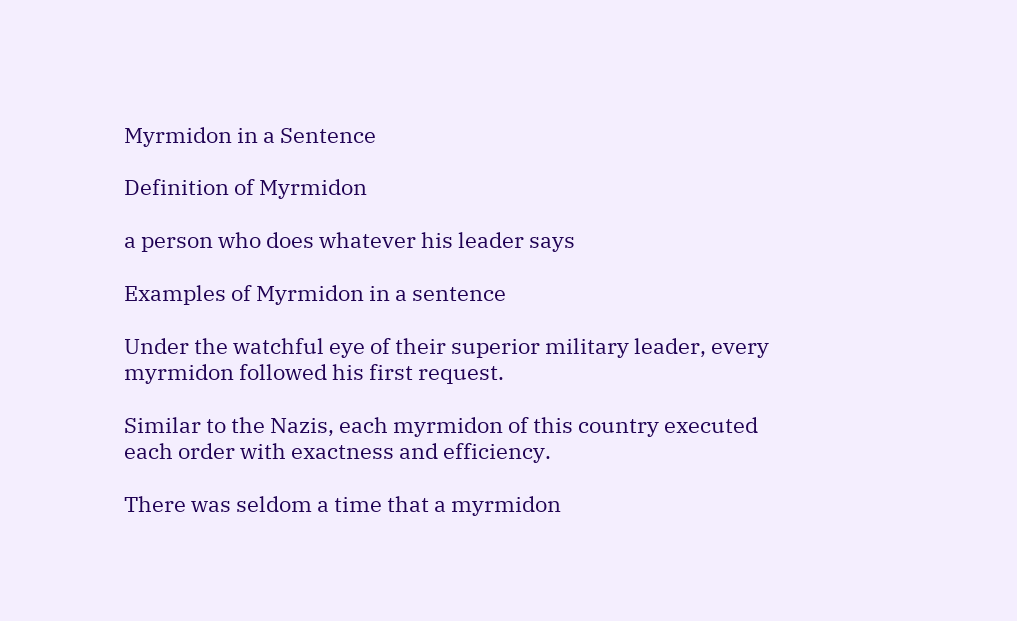Myrmidon in a Sentence

Definition of Myrmidon

a person who does whatever his leader says

Examples of Myrmidon in a sentence

Under the watchful eye of their superior military leader, every myrmidon followed his first request.

Similar to the Nazis, each myrmidon of this country executed each order with exactness and efficiency.

There was seldom a time that a myrmidon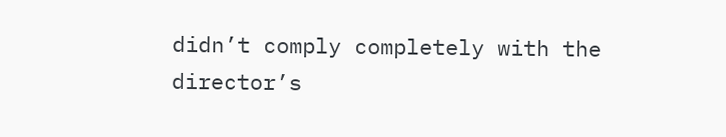didn’t comply completely with the director’s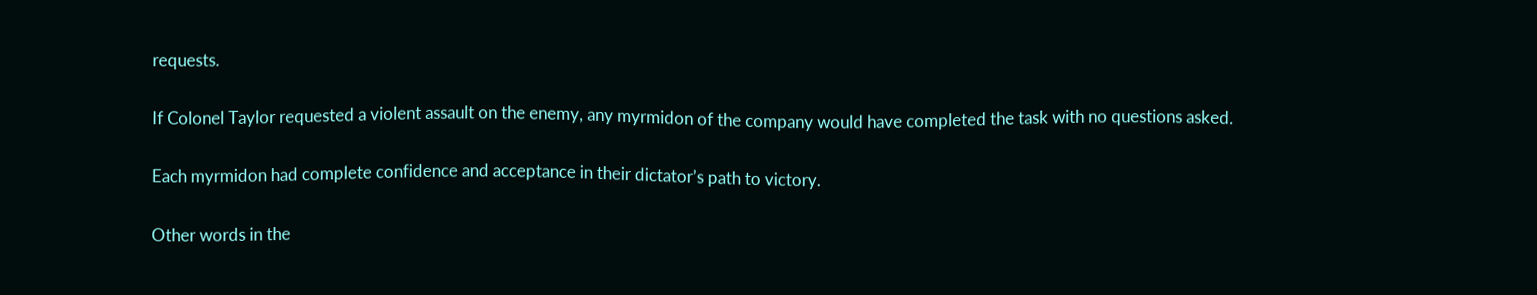requests.

If Colonel Taylor requested a violent assault on the enemy, any myrmidon of the company would have completed the task with no questions asked.

Each myrmidon had complete confidence and acceptance in their dictator’s path to victory.

Other words in the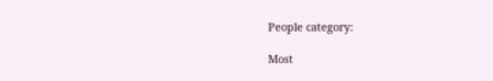People category:

Most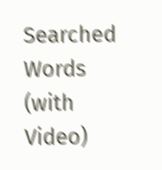Searched Words (with Video)